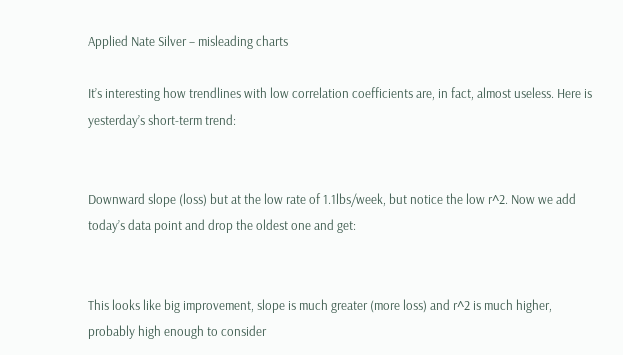Applied Nate Silver – misleading charts

It’s interesting how trendlines with low correlation coefficients are, in fact, almost useless. Here is yesterday’s short-term trend:


Downward slope (loss) but at the low rate of 1.1lbs/week, but notice the low r^2. Now we add today’s data point and drop the oldest one and get:


This looks like big improvement, slope is much greater (more loss) and r^2 is much higher, probably high enough to consider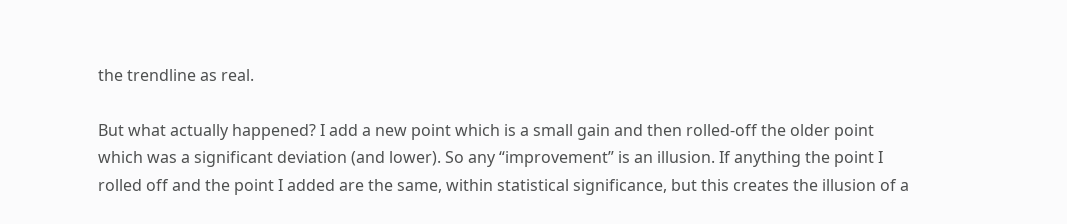the trendline as real.

But what actually happened? I add a new point which is a small gain and then rolled-off the older point which was a significant deviation (and lower). So any “improvement” is an illusion. If anything the point I rolled off and the point I added are the same, within statistical significance, but this creates the illusion of a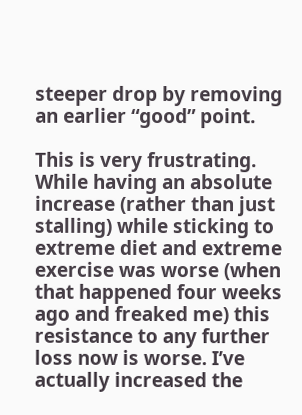steeper drop by removing an earlier “good” point.

This is very frustrating. While having an absolute increase (rather than just stalling) while sticking to extreme diet and extreme exercise was worse (when that happened four weeks ago and freaked me) this resistance to any further loss now is worse. I’ve actually increased the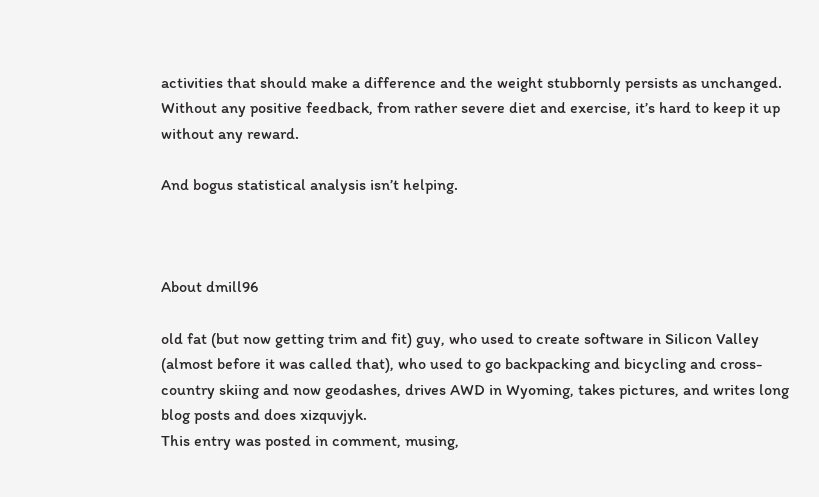activities that should make a difference and the weight stubbornly persists as unchanged. Without any positive feedback, from rather severe diet and exercise, it’s hard to keep it up without any reward.

And bogus statistical analysis isn’t helping.



About dmill96

old fat (but now getting trim and fit) guy, who used to create software in Silicon Valley (almost before it was called that), who used to go backpacking and bicycling and cross-country skiing and now geodashes, drives AWD in Wyoming, takes pictures, and writes long blog posts and does xizquvjyk.
This entry was posted in comment, musing,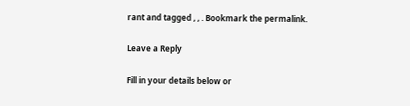rant and tagged , , . Bookmark the permalink.

Leave a Reply

Fill in your details below or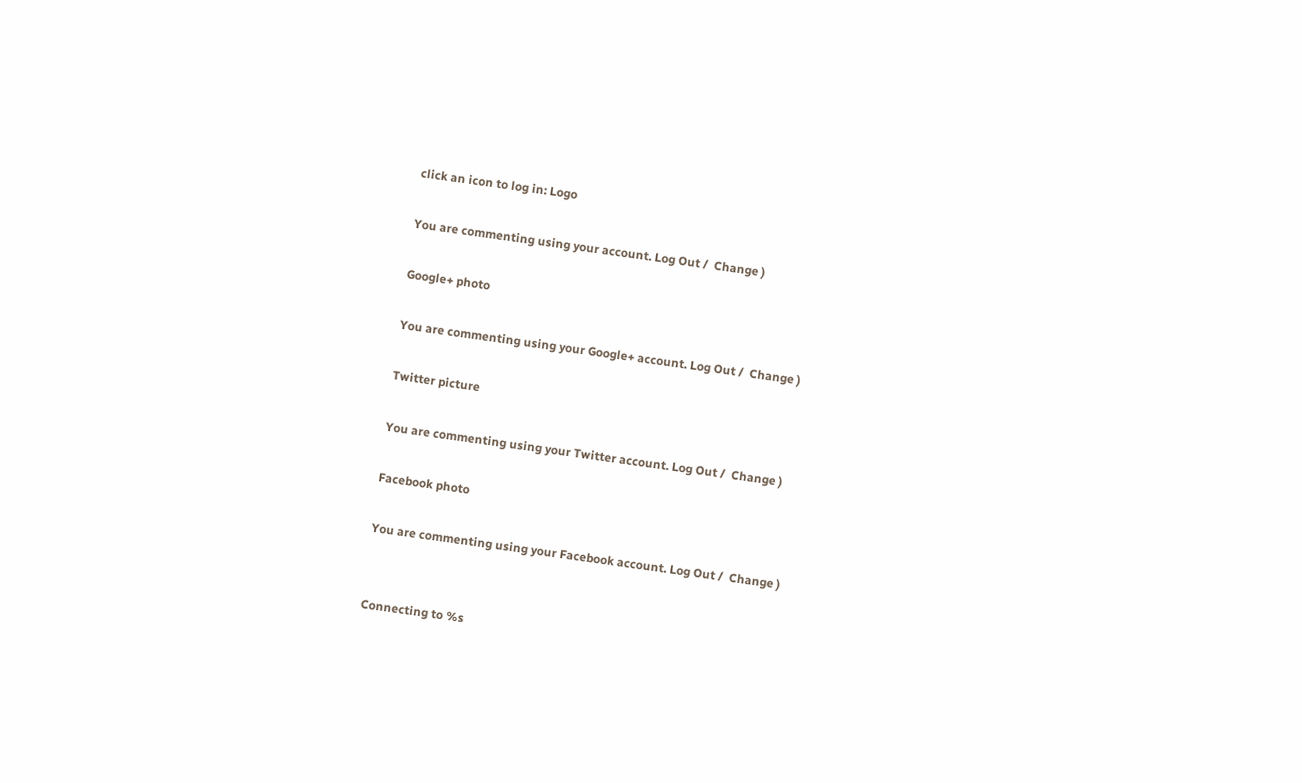click an icon to log in: Logo

You are commenting using your account. Log Out /  Change )

Google+ photo

You are commenting using your Google+ account. Log Out /  Change )

Twitter picture

You are commenting using your Twitter account. Log Out /  Change )

Facebook photo

You are commenting using your Facebook account. Log Out /  Change )


Connecting to %s